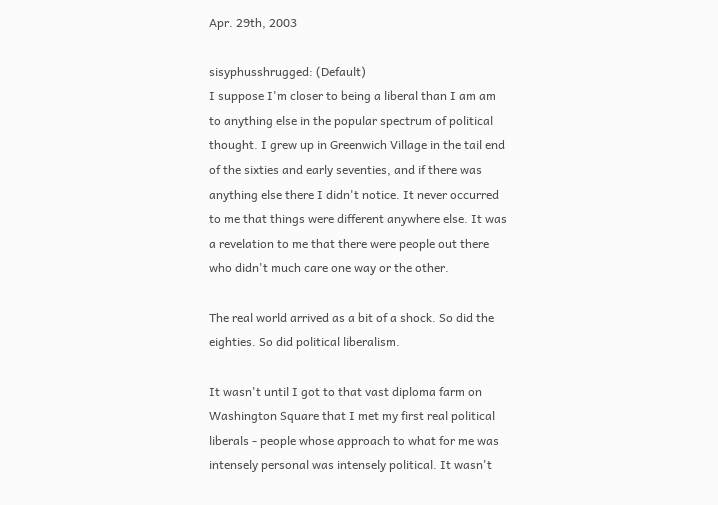Apr. 29th, 2003

sisyphusshrugged: (Default)
I suppose I'm closer to being a liberal than I am am to anything else in the popular spectrum of political thought. I grew up in Greenwich Village in the tail end of the sixties and early seventies, and if there was anything else there I didn't notice. It never occurred to me that things were different anywhere else. It was a revelation to me that there were people out there who didn't much care one way or the other.

The real world arrived as a bit of a shock. So did the eighties. So did political liberalism.

It wasn't until I got to that vast diploma farm on Washington Square that I met my first real political liberals - people whose approach to what for me was intensely personal was intensely political. It wasn't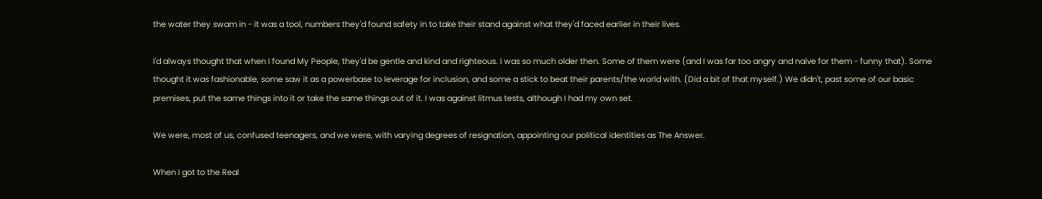the water they swam in - it was a tool, numbers they'd found safety in to take their stand against what they'd faced earlier in their lives.

I'd always thought that when I found My People, they'd be gentle and kind and righteous. I was so much older then. Some of them were (and I was far too angry and naive for them - funny that). Some thought it was fashionable, some saw it as a powerbase to leverage for inclusion, and some a stick to beat their parents/the world with. (Did a bit of that myself.) We didn't, past some of our basic premises, put the same things into it or take the same things out of it. I was against litmus tests, although I had my own set.

We were, most of us, confused teenagers, and we were, with varying degrees of resignation, appointing our political identities as The Answer.

When I got to the Real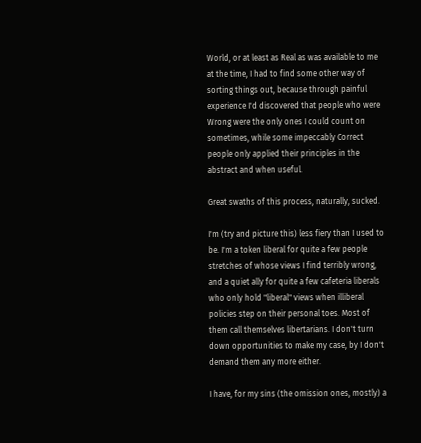World, or at least as Real as was available to me at the time, I had to find some other way of sorting things out, because through painful experience I'd discovered that people who were Wrong were the only ones I could count on sometimes, while some impeccably Correct people only applied their principles in the abstract and when useful.

Great swaths of this process, naturally, sucked.

I'm (try and picture this) less fiery than I used to be. I'm a token liberal for quite a few people stretches of whose views I find terribly wrong, and a quiet ally for quite a few cafeteria liberals who only hold "liberal" views when illiberal policies step on their personal toes. Most of them call themselves libertarians. I don't turn down opportunities to make my case, by I don't demand them any more either.

I have, for my sins (the omission ones, mostly) a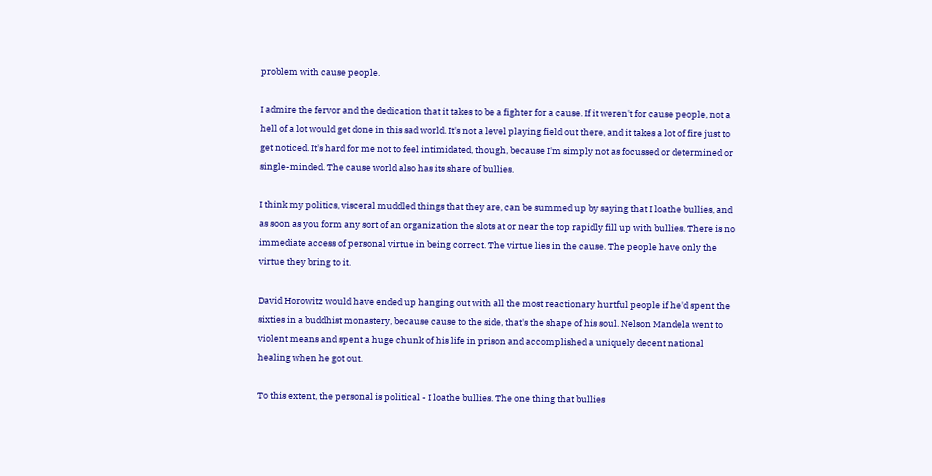problem with cause people.

I admire the fervor and the dedication that it takes to be a fighter for a cause. If it weren't for cause people, not a hell of a lot would get done in this sad world. It's not a level playing field out there, and it takes a lot of fire just to get noticed. It's hard for me not to feel intimidated, though, because I'm simply not as focussed or determined or single-minded. The cause world also has its share of bullies.

I think my politics, visceral muddled things that they are, can be summed up by saying that I loathe bullies, and as soon as you form any sort of an organization the slots at or near the top rapidly fill up with bullies. There is no immediate access of personal virtue in being correct. The virtue lies in the cause. The people have only the virtue they bring to it.

David Horowitz would have ended up hanging out with all the most reactionary hurtful people if he'd spent the sixties in a buddhist monastery, because cause to the side, that's the shape of his soul. Nelson Mandela went to violent means and spent a huge chunk of his life in prison and accomplished a uniquely decent national healing when he got out.

To this extent, the personal is political - I loathe bullies. The one thing that bullies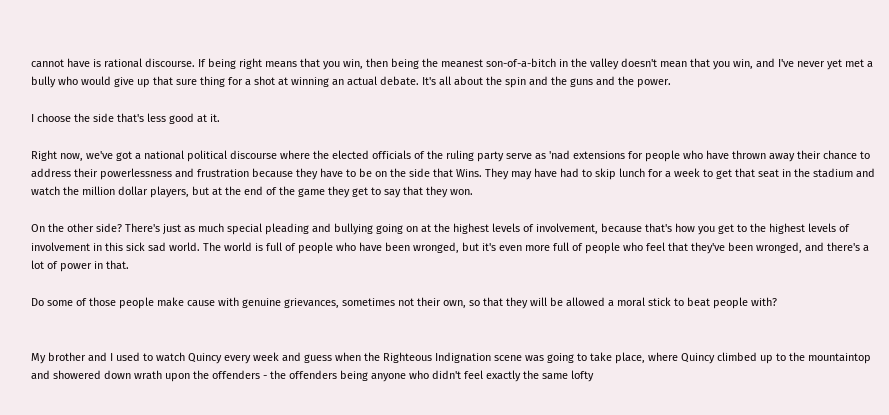cannot have is rational discourse. If being right means that you win, then being the meanest son-of-a-bitch in the valley doesn't mean that you win, and I've never yet met a bully who would give up that sure thing for a shot at winning an actual debate. It's all about the spin and the guns and the power.

I choose the side that's less good at it.

Right now, we've got a national political discourse where the elected officials of the ruling party serve as 'nad extensions for people who have thrown away their chance to address their powerlessness and frustration because they have to be on the side that Wins. They may have had to skip lunch for a week to get that seat in the stadium and watch the million dollar players, but at the end of the game they get to say that they won.

On the other side? There's just as much special pleading and bullying going on at the highest levels of involvement, because that's how you get to the highest levels of involvement in this sick sad world. The world is full of people who have been wronged, but it's even more full of people who feel that they've been wronged, and there's a lot of power in that.

Do some of those people make cause with genuine grievances, sometimes not their own, so that they will be allowed a moral stick to beat people with?


My brother and I used to watch Quincy every week and guess when the Righteous Indignation scene was going to take place, where Quincy climbed up to the mountaintop and showered down wrath upon the offenders - the offenders being anyone who didn't feel exactly the same lofty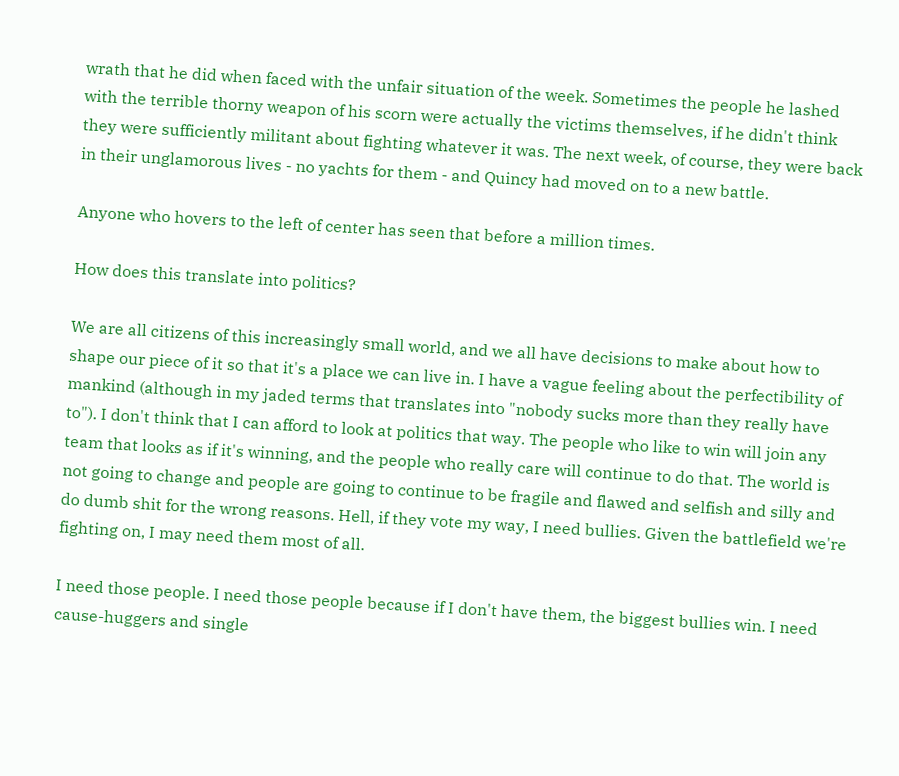wrath that he did when faced with the unfair situation of the week. Sometimes the people he lashed with the terrible thorny weapon of his scorn were actually the victims themselves, if he didn't think they were sufficiently militant about fighting whatever it was. The next week, of course, they were back in their unglamorous lives - no yachts for them - and Quincy had moved on to a new battle.

Anyone who hovers to the left of center has seen that before a million times.

How does this translate into politics?

We are all citizens of this increasingly small world, and we all have decisions to make about how to shape our piece of it so that it's a place we can live in. I have a vague feeling about the perfectibility of mankind (although in my jaded terms that translates into "nobody sucks more than they really have to"). I don't think that I can afford to look at politics that way. The people who like to win will join any team that looks as if it's winning, and the people who really care will continue to do that. The world is not going to change and people are going to continue to be fragile and flawed and selfish and silly and do dumb shit for the wrong reasons. Hell, if they vote my way, I need bullies. Given the battlefield we're fighting on, I may need them most of all.

I need those people. I need those people because if I don't have them, the biggest bullies win. I need cause-huggers and single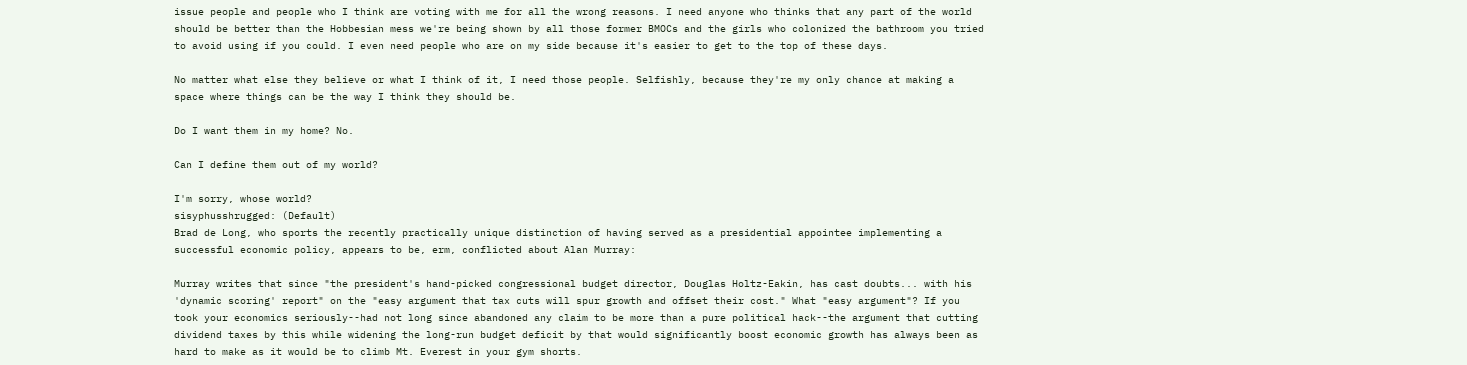issue people and people who I think are voting with me for all the wrong reasons. I need anyone who thinks that any part of the world should be better than the Hobbesian mess we're being shown by all those former BMOCs and the girls who colonized the bathroom you tried to avoid using if you could. I even need people who are on my side because it's easier to get to the top of these days.

No matter what else they believe or what I think of it, I need those people. Selfishly, because they're my only chance at making a space where things can be the way I think they should be.

Do I want them in my home? No.

Can I define them out of my world?

I'm sorry, whose world?
sisyphusshrugged: (Default)
Brad de Long, who sports the recently practically unique distinction of having served as a presidential appointee implementing a successful economic policy, appears to be, erm, conflicted about Alan Murray:

Murray writes that since "the president's hand-picked congressional budget director, Douglas Holtz-Eakin, has cast doubts... with his 'dynamic scoring' report" on the "easy argument that tax cuts will spur growth and offset their cost." What "easy argument"? If you took your economics seriously--had not long since abandoned any claim to be more than a pure political hack--the argument that cutting dividend taxes by this while widening the long-run budget deficit by that would significantly boost economic growth has always been as hard to make as it would be to climb Mt. Everest in your gym shorts.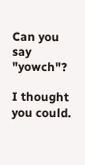Can you say "yowch"?

I thought you could.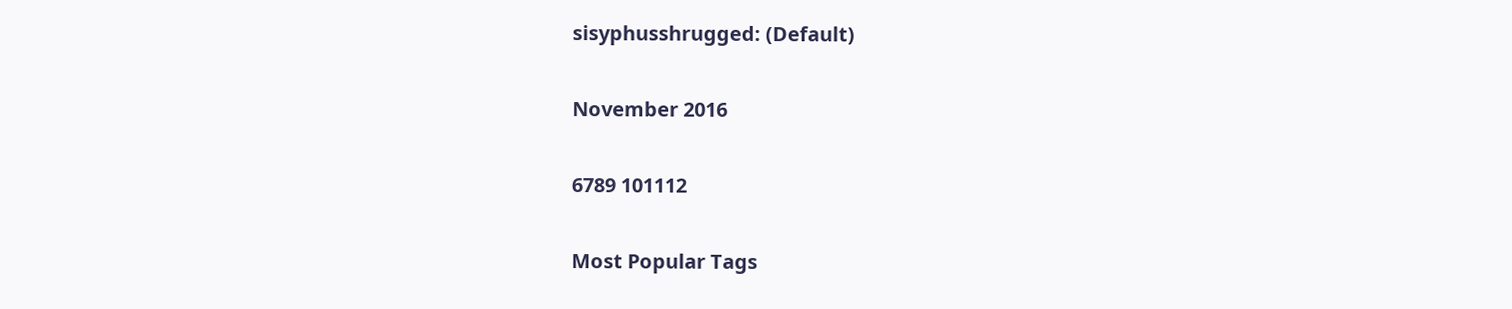sisyphusshrugged: (Default)

November 2016

6789 101112

Most Popular Tags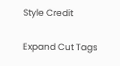Style Credit

Expand Cut Tags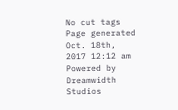No cut tags
Page generated Oct. 18th, 2017 12:12 am
Powered by Dreamwidth Studios